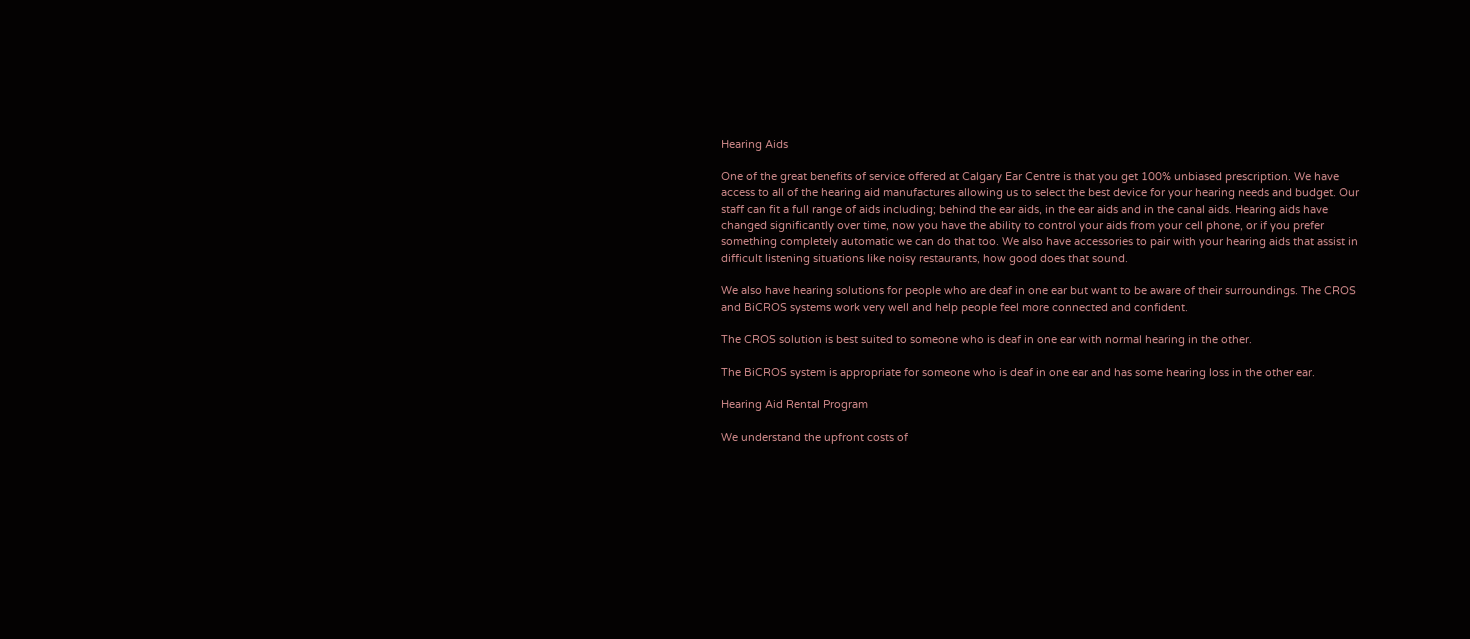Hearing Aids

One of the great benefits of service offered at Calgary Ear Centre is that you get 100% unbiased prescription. We have access to all of the hearing aid manufactures allowing us to select the best device for your hearing needs and budget. Our staff can fit a full range of aids including; behind the ear aids, in the ear aids and in the canal aids. Hearing aids have changed significantly over time, now you have the ability to control your aids from your cell phone, or if you prefer something completely automatic we can do that too. We also have accessories to pair with your hearing aids that assist in difficult listening situations like noisy restaurants, how good does that sound.

We also have hearing solutions for people who are deaf in one ear but want to be aware of their surroundings. The CROS and BiCROS systems work very well and help people feel more connected and confident.

The CROS solution is best suited to someone who is deaf in one ear with normal hearing in the other.

The BiCROS system is appropriate for someone who is deaf in one ear and has some hearing loss in the other ear.

Hearing Aid Rental Program

We understand the upfront costs of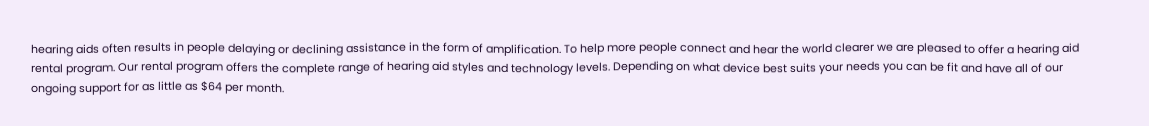hearing aids often results in people delaying or declining assistance in the form of amplification. To help more people connect and hear the world clearer we are pleased to offer a hearing aid rental program. Our rental program offers the complete range of hearing aid styles and technology levels. Depending on what device best suits your needs you can be fit and have all of our ongoing support for as little as $64 per month.